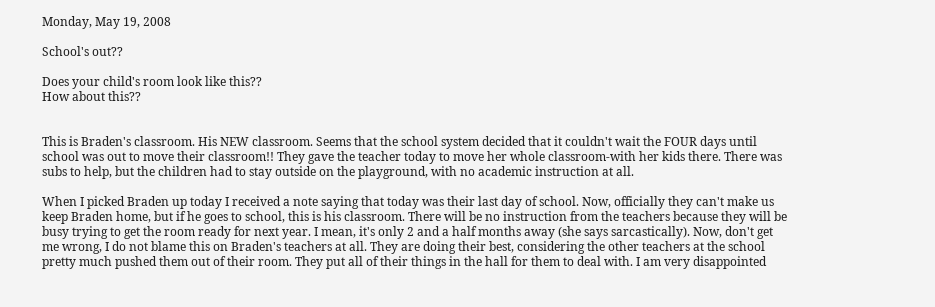Monday, May 19, 2008

School's out??

Does your child's room look like this??
How about this??


This is Braden's classroom. His NEW classroom. Seems that the school system decided that it couldn't wait the FOUR days until school was out to move their classroom!! They gave the teacher today to move her whole classroom-with her kids there. There was subs to help, but the children had to stay outside on the playground, with no academic instruction at all.

When I picked Braden up today I received a note saying that today was their last day of school. Now, officially they can't make us keep Braden home, but if he goes to school, this is his classroom. There will be no instruction from the teachers because they will be busy trying to get the room ready for next year. I mean, it's only 2 and a half months away (she says sarcastically). Now, don't get me wrong, I do not blame this on Braden's teachers at all. They are doing their best, considering the other teachers at the school pretty much pushed them out of their room. They put all of their things in the hall for them to deal with. I am very disappointed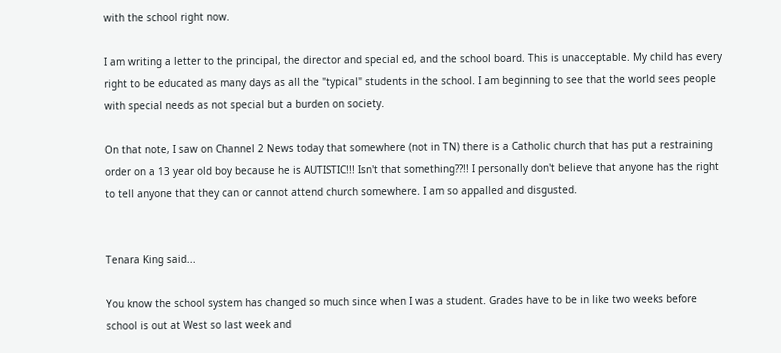with the school right now.

I am writing a letter to the principal, the director and special ed, and the school board. This is unacceptable. My child has every right to be educated as many days as all the "typical" students in the school. I am beginning to see that the world sees people with special needs as not special but a burden on society.

On that note, I saw on Channel 2 News today that somewhere (not in TN) there is a Catholic church that has put a restraining order on a 13 year old boy because he is AUTISTIC!!! Isn't that something??!! I personally don't believe that anyone has the right to tell anyone that they can or cannot attend church somewhere. I am so appalled and disgusted.


Tenara King said...

You know the school system has changed so much since when I was a student. Grades have to be in like two weeks before school is out at West so last week and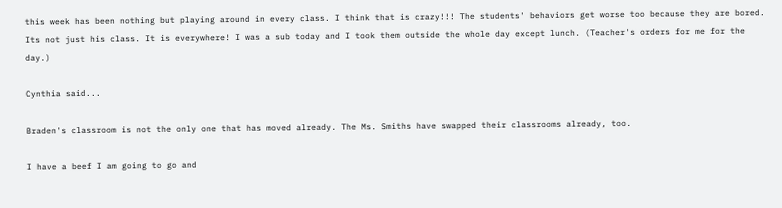this week has been nothing but playing around in every class. I think that is crazy!!! The students' behaviors get worse too because they are bored. Its not just his class. It is everywhere! I was a sub today and I took them outside the whole day except lunch. (Teacher's orders for me for the day.)

Cynthia said...

Braden's classroom is not the only one that has moved already. The Ms. Smiths have swapped their classrooms already, too.

I have a beef I am going to go and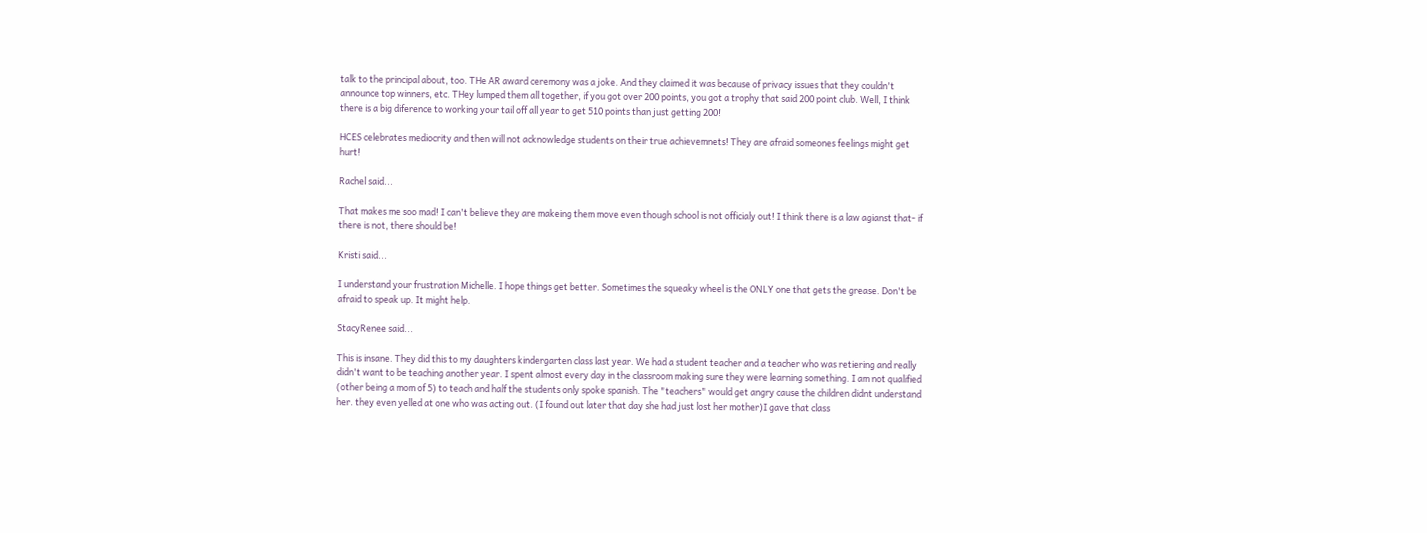talk to the principal about, too. THe AR award ceremony was a joke. And they claimed it was because of privacy issues that they couldn't announce top winners, etc. THey lumped them all together, if you got over 200 points, you got a trophy that said 200 point club. Well, I think there is a big diference to working your tail off all year to get 510 points than just getting 200!

HCES celebrates mediocrity and then will not acknowledge students on their true achievemnets! They are afraid someones feelings might get hurt!

Rachel said...

That makes me soo mad! I can't believe they are makeing them move even though school is not officialy out! I think there is a law agianst that- if there is not, there should be!

Kristi said...

I understand your frustration Michelle. I hope things get better. Sometimes the squeaky wheel is the ONLY one that gets the grease. Don't be afraid to speak up. It might help.

StacyRenee said...

This is insane. They did this to my daughters kindergarten class last year. We had a student teacher and a teacher who was retiering and really didn't want to be teaching another year. I spent almost every day in the classroom making sure they were learning something. I am not qualified (other being a mom of 5) to teach and half the students only spoke spanish. The "teachers" would get angry cause the children didnt understand her. they even yelled at one who was acting out. (I found out later that day she had just lost her mother)I gave that class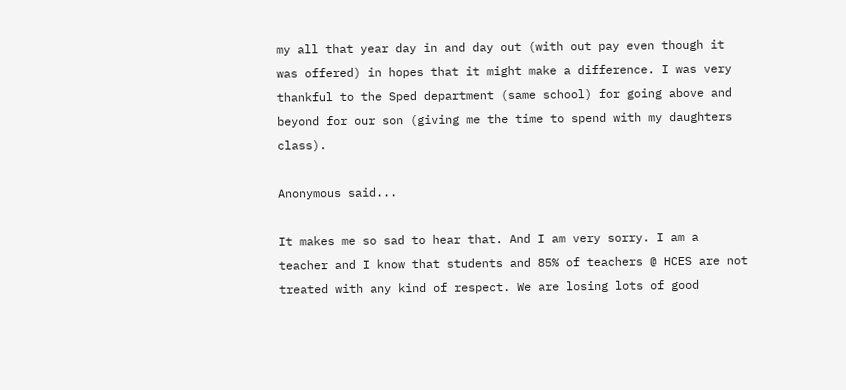my all that year day in and day out (with out pay even though it was offered) in hopes that it might make a difference. I was very thankful to the Sped department (same school) for going above and beyond for our son (giving me the time to spend with my daughters class).

Anonymous said...

It makes me so sad to hear that. And I am very sorry. I am a teacher and I know that students and 85% of teachers @ HCES are not treated with any kind of respect. We are losing lots of good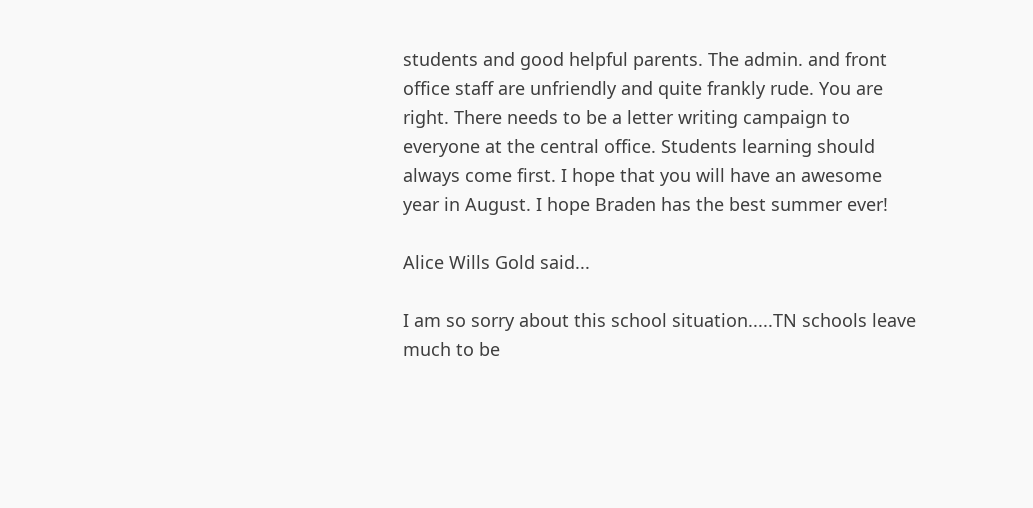students and good helpful parents. The admin. and front office staff are unfriendly and quite frankly rude. You are right. There needs to be a letter writing campaign to everyone at the central office. Students learning should always come first. I hope that you will have an awesome year in August. I hope Braden has the best summer ever!

Alice Wills Gold said...

I am so sorry about this school situation.....TN schools leave much to be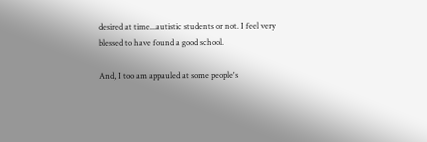desired at time...autistic students or not. I feel very blessed to have found a good school.

And, I too am appauled at some people's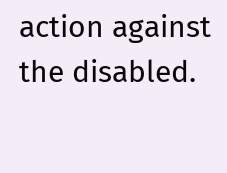action against the disabled.